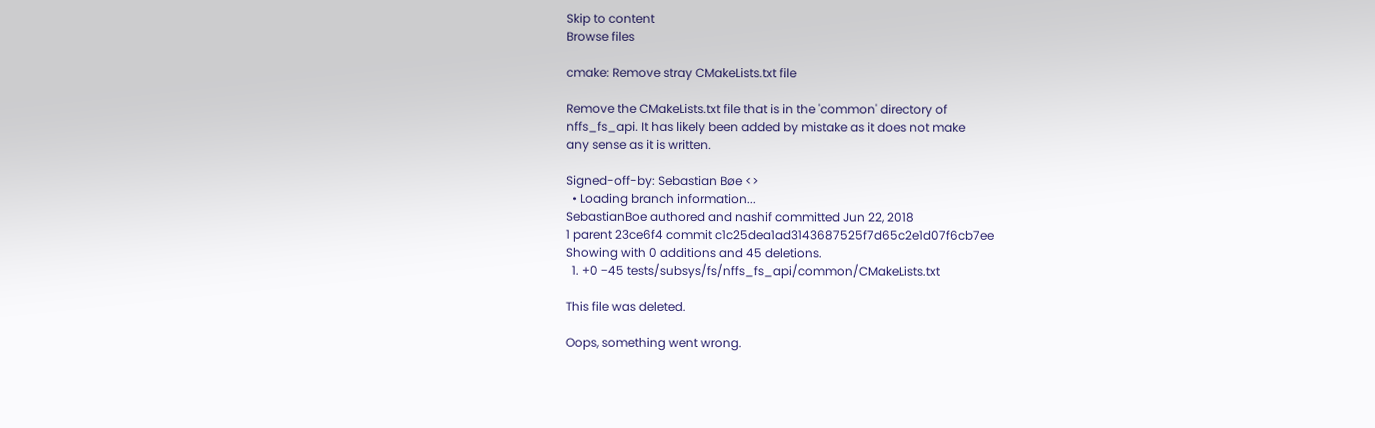Skip to content
Browse files

cmake: Remove stray CMakeLists.txt file

Remove the CMakeLists.txt file that is in the 'common' directory of
nffs_fs_api. It has likely been added by mistake as it does not make
any sense as it is written.

Signed-off-by: Sebastian Bøe <>
  • Loading branch information...
SebastianBoe authored and nashif committed Jun 22, 2018
1 parent 23ce6f4 commit c1c25dea1ad3143687525f7d65c2e1d07f6cb7ee
Showing with 0 additions and 45 deletions.
  1. +0 −45 tests/subsys/fs/nffs_fs_api/common/CMakeLists.txt

This file was deleted.

Oops, something went wrong.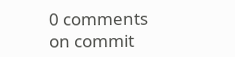0 comments on commit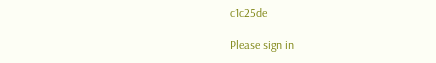c1c25de

Please sign in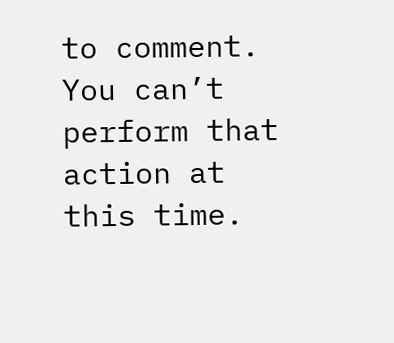to comment.
You can’t perform that action at this time.